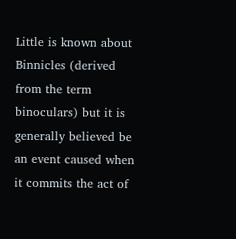Little is known about Binnicles (derived from the term binoculars) but it is generally believed be an event caused when it commits the act of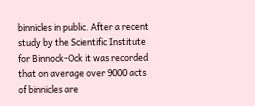binnicles in public. After a recent study by the Scientific Institute for Binnock-Ock it was recorded that on average over 9000 acts of binnicles are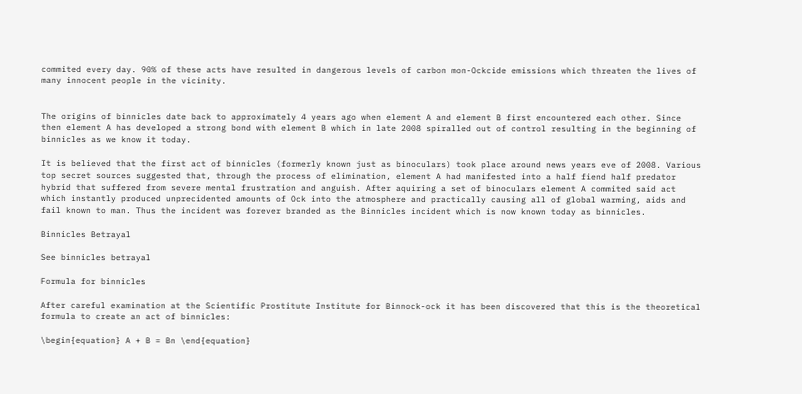commited every day. 90% of these acts have resulted in dangerous levels of carbon mon-Ockcide emissions which threaten the lives of many innocent people in the vicinity.


The origins of binnicles date back to approximately 4 years ago when element A and element B first encountered each other. Since then element A has developed a strong bond with element B which in late 2008 spiralled out of control resulting in the beginning of binnicles as we know it today.

It is believed that the first act of binnicles (formerly known just as binoculars) took place around news years eve of 2008. Various top secret sources suggested that, through the process of elimination, element A had manifested into a half fiend half predator hybrid that suffered from severe mental frustration and anguish. After aquiring a set of binoculars element A commited said act which instantly produced unprecidented amounts of Ock into the atmosphere and practically causing all of global warming, aids and fail known to man. Thus the incident was forever branded as the Binnicles incident which is now known today as binnicles.

Binnicles Betrayal

See binnicles betrayal

Formula for binnicles

After careful examination at the Scientific Prostitute Institute for Binnock-ock it has been discovered that this is the theoretical formula to create an act of binnicles:

\begin{equation} A + B = Bn \end{equation}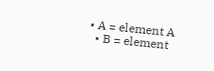• A = element A
  • B = element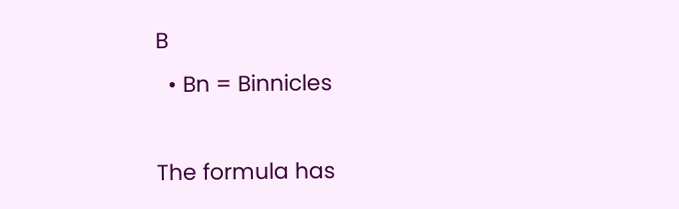B
  • Bn = Binnicles

The formula has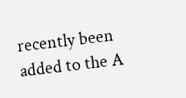recently been added to the A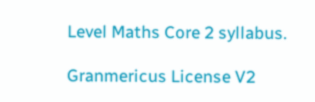Level Maths Core 2 syllabus.

Granmericus License V2